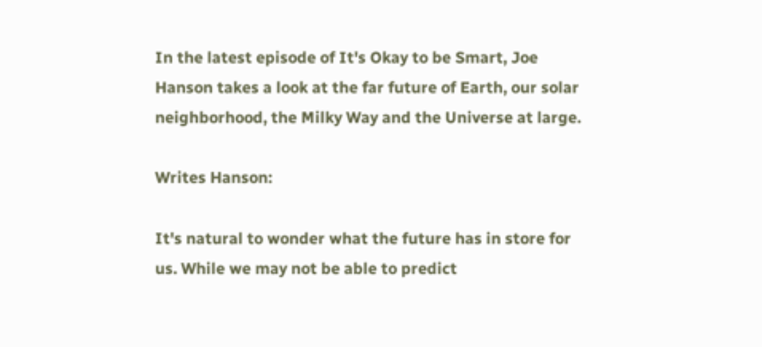In the latest episode of It's Okay to be Smart, Joe Hanson takes a look at the far future of Earth, our solar neighborhood, the Milky Way and the Universe at large.

Writes Hanson:

It's natural to wonder what the future has in store for us. While we may not be able to predict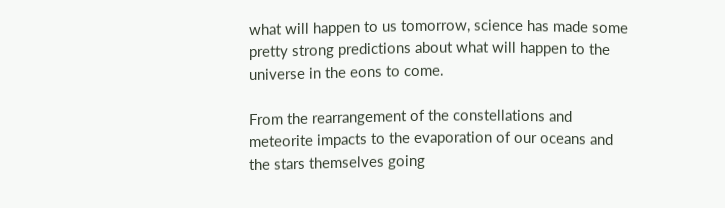what will happen to us tomorrow, science has made some pretty strong predictions about what will happen to the universe in the eons to come.

From the rearrangement of the constellations and meteorite impacts to the evaporation of our oceans and the stars themselves going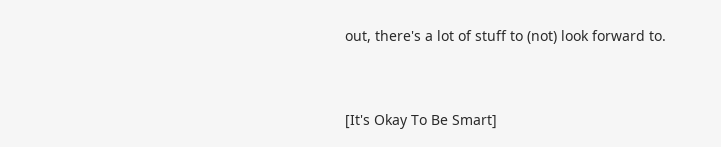out, there's a lot of stuff to (not) look forward to.


[It's Okay To Be Smart]